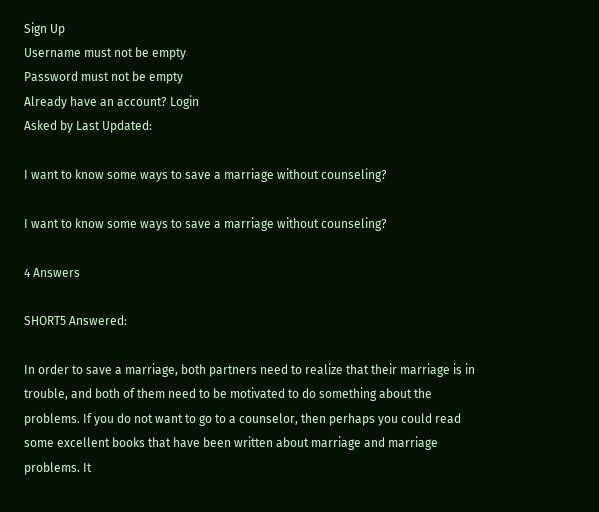Sign Up
Username must not be empty
Password must not be empty
Already have an account? Login
Asked by Last Updated:

I want to know some ways to save a marriage without counseling?

I want to know some ways to save a marriage without counseling?

4 Answers

SHORT5 Answered:

In order to save a marriage, both partners need to realize that their marriage is in trouble, and both of them need to be motivated to do something about the problems. If you do not want to go to a counselor, then perhaps you could read some excellent books that have been written about marriage and marriage problems. It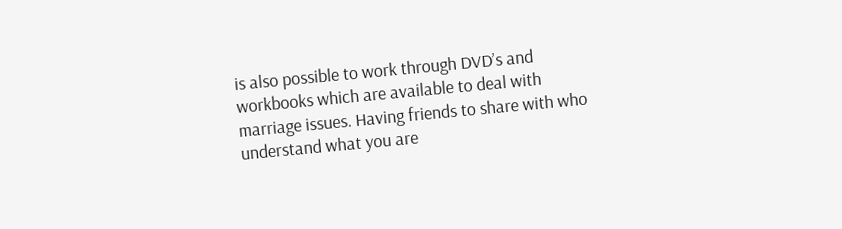is also possible to work through DVD’s and workbooks which are available to deal with marriage issues. Having friends to share with who understand what you are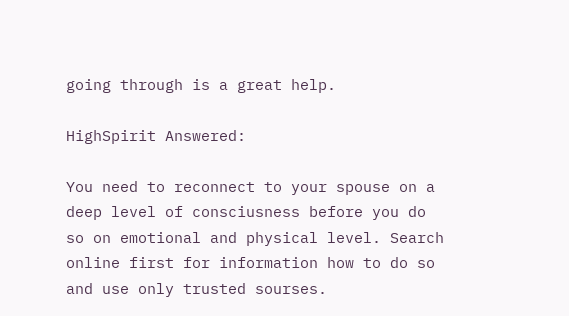going through is a great help.

HighSpirit Answered:

You need to reconnect to your spouse on a deep level of consciusness before you do so on emotional and physical level. Search online first for information how to do so and use only trusted sourses.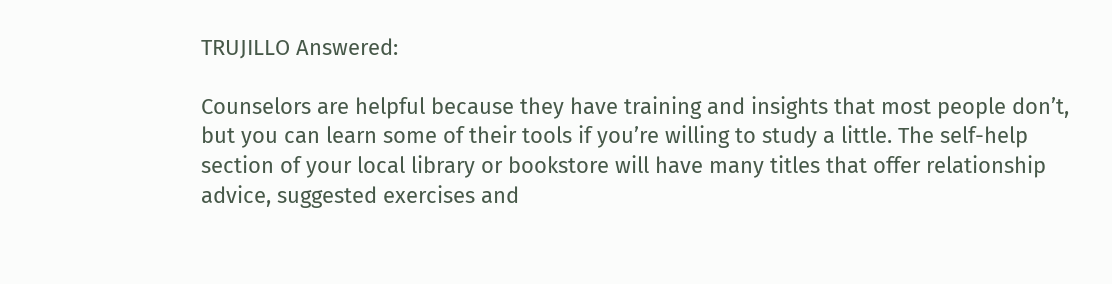TRUJILLO Answered:

Counselors are helpful because they have training and insights that most people don’t, but you can learn some of their tools if you’re willing to study a little. The self-help section of your local library or bookstore will have many titles that offer relationship advice, suggested exercises and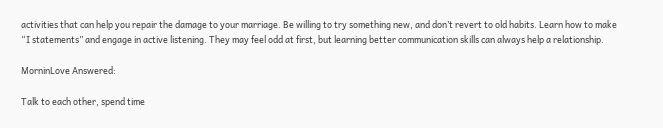activities that can help you repair the damage to your marriage. Be willing to try something new, and don’t revert to old habits. Learn how to make “I statements” and engage in active listening. They may feel odd at first, but learning better communication skills can always help a relationship.

MorninLove Answered:

Talk to each other, spend time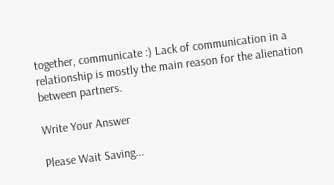together, communicate :) Lack of communication in a relationship is mostly the main reason for the alienation between partners.

Write Your Answer

Please Wait Saving...